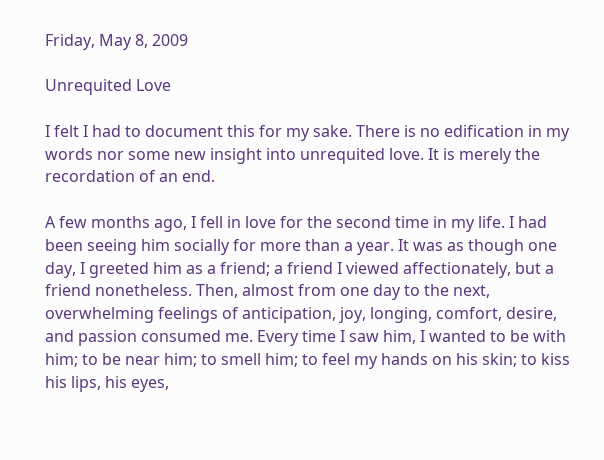Friday, May 8, 2009

Unrequited Love

I felt I had to document this for my sake. There is no edification in my words nor some new insight into unrequited love. It is merely the recordation of an end.

A few months ago, I fell in love for the second time in my life. I had been seeing him socially for more than a year. It was as though one day, I greeted him as a friend; a friend I viewed affectionately, but a friend nonetheless. Then, almost from one day to the next, overwhelming feelings of anticipation, joy, longing, comfort, desire, and passion consumed me. Every time I saw him, I wanted to be with him; to be near him; to smell him; to feel my hands on his skin; to kiss his lips, his eyes,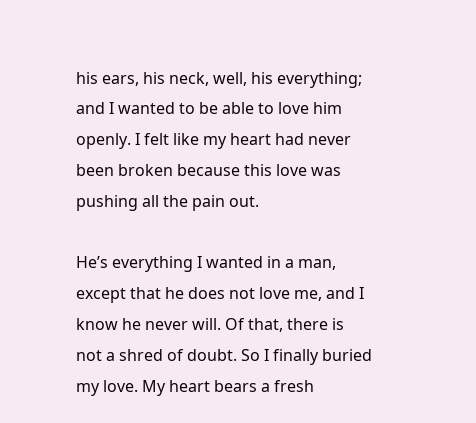his ears, his neck, well, his everything; and I wanted to be able to love him openly. I felt like my heart had never been broken because this love was pushing all the pain out.

He’s everything I wanted in a man, except that he does not love me, and I know he never will. Of that, there is not a shred of doubt. So I finally buried my love. My heart bears a fresh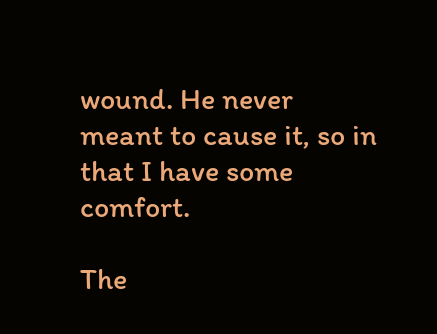wound. He never meant to cause it, so in that I have some comfort.

The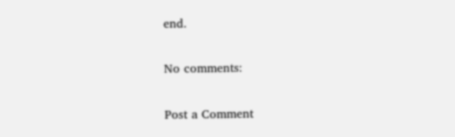end.

No comments:

Post a Comment